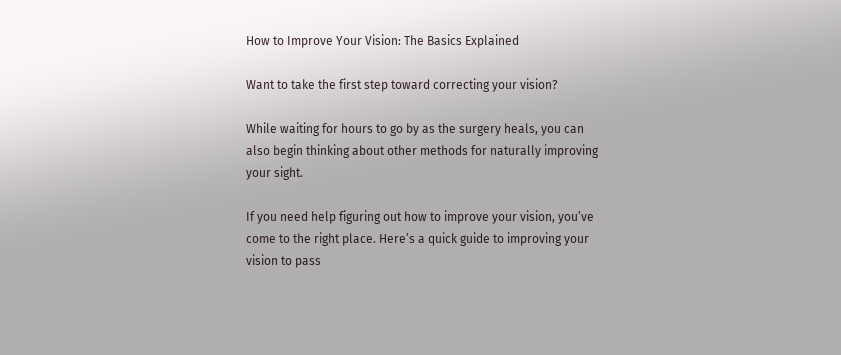How to Improve Your Vision: The Basics Explained

Want to take the first step toward correcting your vision?

While waiting for hours to go by as the surgery heals, you can also begin thinking about other methods for naturally improving your sight.

If you need help figuring out how to improve your vision, you’ve come to the right place. Here’s a quick guide to improving your vision to pass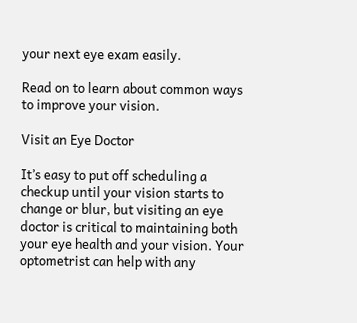your next eye exam easily.

Read on to learn about common ways to improve your vision.

Visit an Eye Doctor

It’s easy to put off scheduling a checkup until your vision starts to change or blur, but visiting an eye doctor is critical to maintaining both your eye health and your vision. Your optometrist can help with any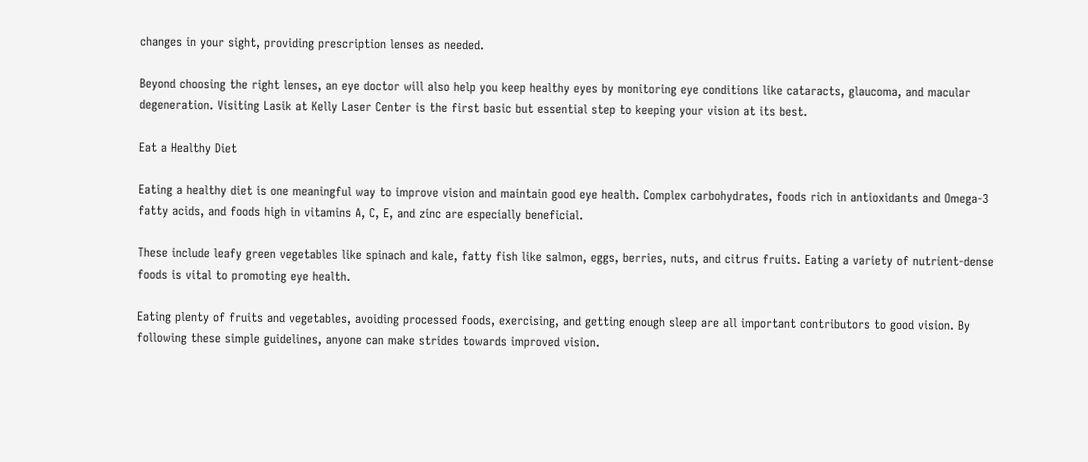changes in your sight, providing prescription lenses as needed.

Beyond choosing the right lenses, an eye doctor will also help you keep healthy eyes by monitoring eye conditions like cataracts, glaucoma, and macular degeneration. Visiting Lasik at Kelly Laser Center is the first basic but essential step to keeping your vision at its best.

Eat a Healthy Diet

Eating a healthy diet is one meaningful way to improve vision and maintain good eye health. Complex carbohydrates, foods rich in antioxidants and Omega-3 fatty acids, and foods high in vitamins A, C, E, and zinc are especially beneficial.

These include leafy green vegetables like spinach and kale, fatty fish like salmon, eggs, berries, nuts, and citrus fruits. Eating a variety of nutrient-dense foods is vital to promoting eye health.

Eating plenty of fruits and vegetables, avoiding processed foods, exercising, and getting enough sleep are all important contributors to good vision. By following these simple guidelines, anyone can make strides towards improved vision.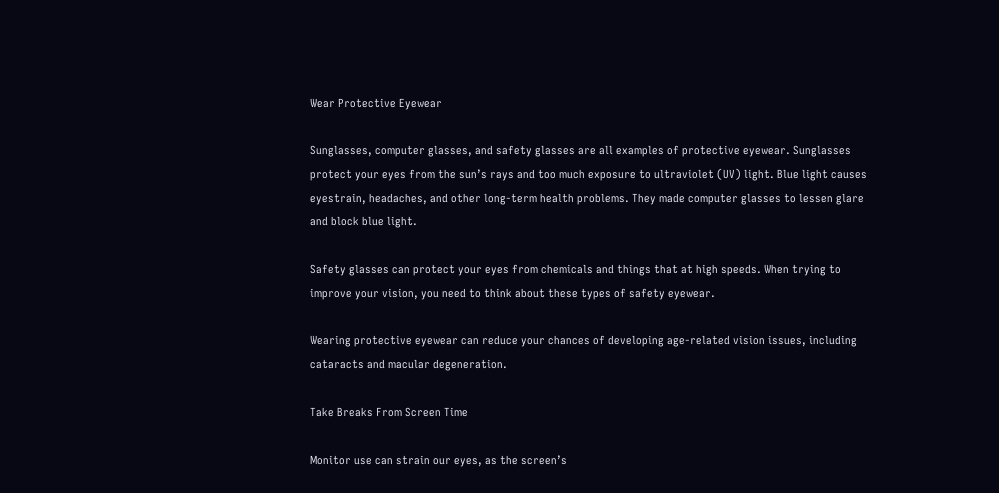Wear Protective Eyewear

Sunglasses, computer glasses, and safety glasses are all examples of protective eyewear. Sunglasses protect your eyes from the sun’s rays and too much exposure to ultraviolet (UV) light. Blue light causes eyestrain, headaches, and other long-term health problems. They made computer glasses to lessen glare and block blue light.

Safety glasses can protect your eyes from chemicals and things that at high speeds. When trying to improve your vision, you need to think about these types of safety eyewear.

Wearing protective eyewear can reduce your chances of developing age-related vision issues, including cataracts and macular degeneration.

Take Breaks From Screen Time

Monitor use can strain our eyes, as the screen’s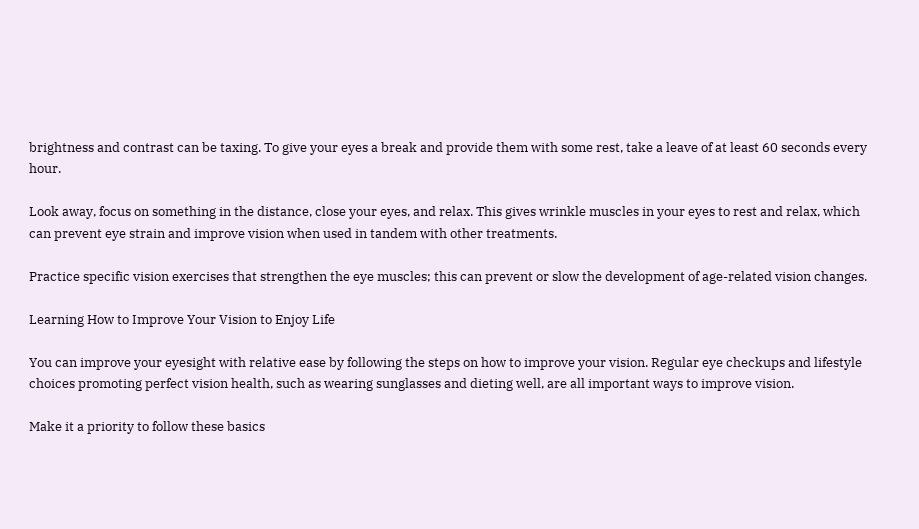brightness and contrast can be taxing. To give your eyes a break and provide them with some rest, take a leave of at least 60 seconds every hour.

Look away, focus on something in the distance, close your eyes, and relax. This gives wrinkle muscles in your eyes to rest and relax, which can prevent eye strain and improve vision when used in tandem with other treatments.

Practice specific vision exercises that strengthen the eye muscles; this can prevent or slow the development of age-related vision changes.

Learning How to Improve Your Vision to Enjoy Life

You can improve your eyesight with relative ease by following the steps on how to improve your vision. Regular eye checkups and lifestyle choices promoting perfect vision health, such as wearing sunglasses and dieting well, are all important ways to improve vision.

Make it a priority to follow these basics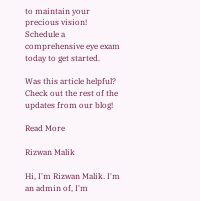to maintain your precious vision! Schedule a comprehensive eye exam today to get started.

Was this article helpful? Check out the rest of the updates from our blog!

Read More

Rizwan Malik

Hi, I'm Rizwan Malik. I'm an admin of, I'm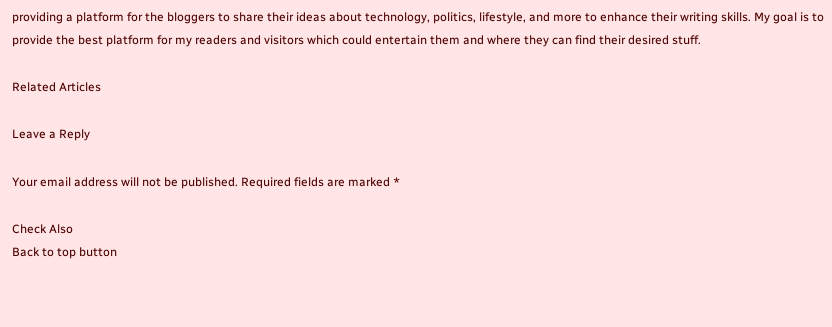providing a platform for the bloggers to share their ideas about technology, politics, lifestyle, and more to enhance their writing skills. My goal is to provide the best platform for my readers and visitors which could entertain them and where they can find their desired stuff.

Related Articles

Leave a Reply

Your email address will not be published. Required fields are marked *

Check Also
Back to top button